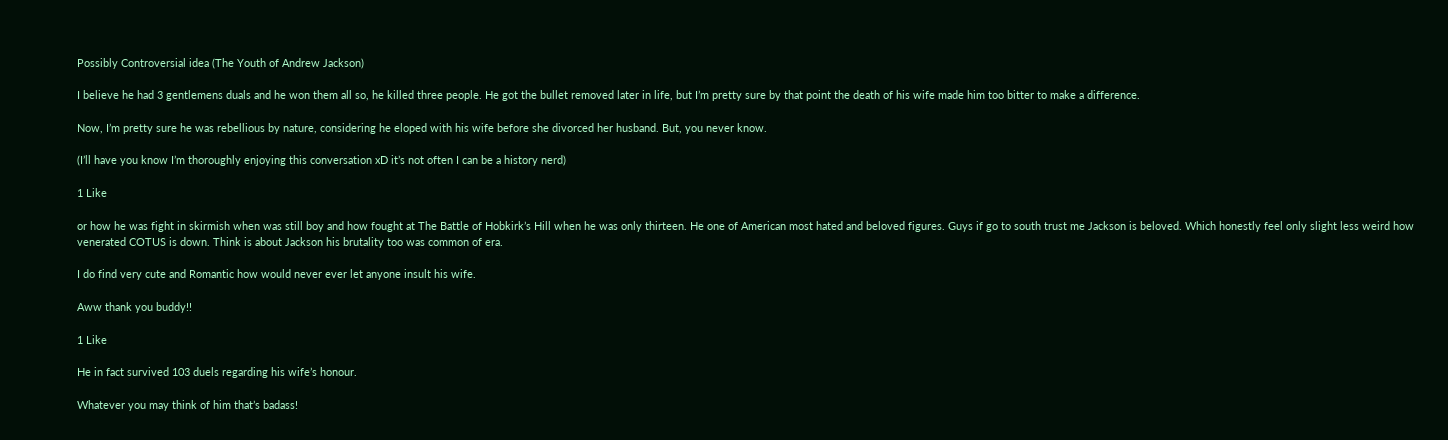Possibly Controversial idea (The Youth of Andrew Jackson)

I believe he had 3 gentlemens duals and he won them all so, he killed three people. He got the bullet removed later in life, but I’m pretty sure by that point the death of his wife made him too bitter to make a difference.

Now, I’m pretty sure he was rebellious by nature, considering he eloped with his wife before she divorced her husband. But, you never know.

(I’ll have you know I’m thoroughly enjoying this conversation xD it’s not often I can be a history nerd)

1 Like

or how he was fight in skirmish when was still boy and how fought at The Battle of Hobkirk’s Hill when he was only thirteen. He one of American most hated and beloved figures. Guys if go to south trust me Jackson is beloved. Which honestly feel only slight less weird how venerated COTUS is down. Think is about Jackson his brutality too was common of era.

I do find very cute and Romantic how would never ever let anyone insult his wife.

Aww thank you buddy!!

1 Like

He in fact survived 103 duels regarding his wife’s honour.

Whatever you may think of him that’s badass!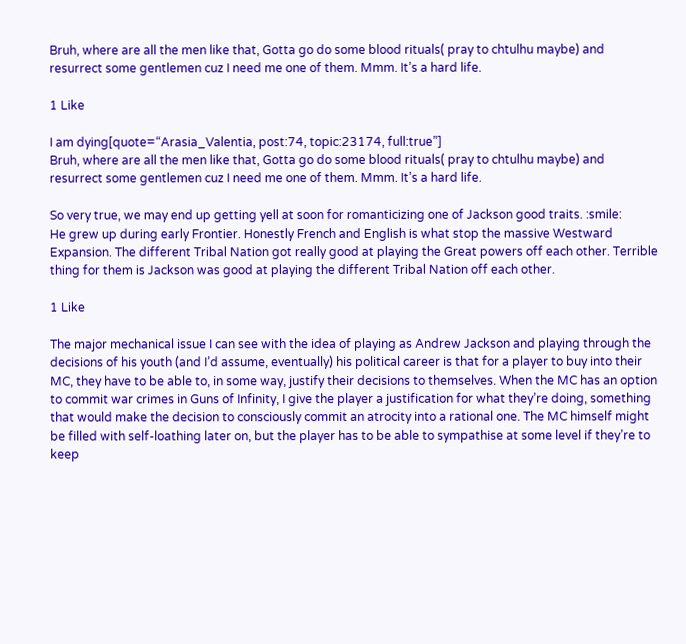Bruh, where are all the men like that, Gotta go do some blood rituals( pray to chtulhu maybe) and resurrect some gentlemen cuz I need me one of them. Mmm. It’s a hard life.

1 Like

I am dying[quote=“Arasia_Valentia, post:74, topic:23174, full:true”]
Bruh, where are all the men like that, Gotta go do some blood rituals( pray to chtulhu maybe) and resurrect some gentlemen cuz I need me one of them. Mmm. It’s a hard life.

So very true, we may end up getting yell at soon for romanticizing one of Jackson good traits. :smile:
He grew up during early Frontier. Honestly French and English is what stop the massive Westward Expansion. The different Tribal Nation got really good at playing the Great powers off each other. Terrible thing for them is Jackson was good at playing the different Tribal Nation off each other.

1 Like

The major mechanical issue I can see with the idea of playing as Andrew Jackson and playing through the decisions of his youth (and I’d assume, eventually) his political career is that for a player to buy into their MC, they have to be able to, in some way, justify their decisions to themselves. When the MC has an option to commit war crimes in Guns of Infinity, I give the player a justification for what they’re doing, something that would make the decision to consciously commit an atrocity into a rational one. The MC himself might be filled with self-loathing later on, but the player has to be able to sympathise at some level if they’re to keep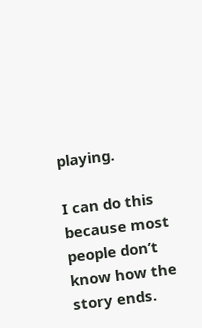playing.

I can do this because most people don’t know how the story ends.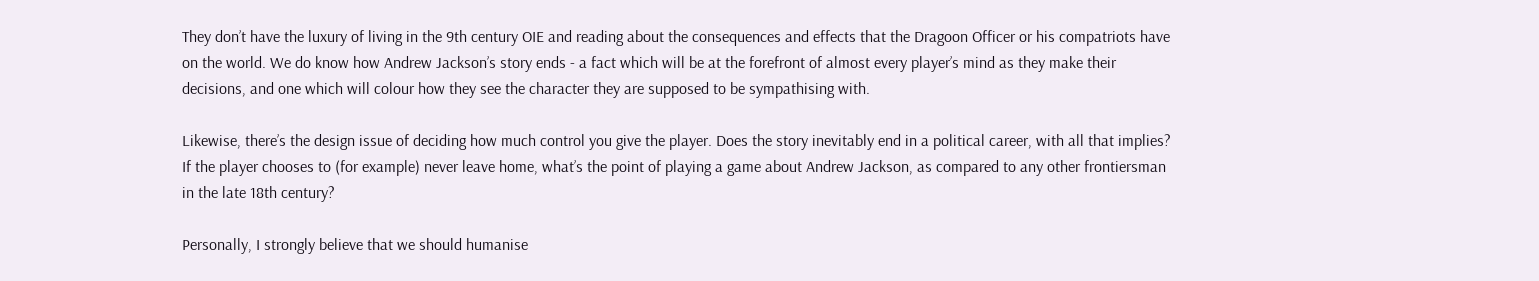They don’t have the luxury of living in the 9th century OIE and reading about the consequences and effects that the Dragoon Officer or his compatriots have on the world. We do know how Andrew Jackson’s story ends - a fact which will be at the forefront of almost every player’s mind as they make their decisions, and one which will colour how they see the character they are supposed to be sympathising with.

Likewise, there’s the design issue of deciding how much control you give the player. Does the story inevitably end in a political career, with all that implies? If the player chooses to (for example) never leave home, what’s the point of playing a game about Andrew Jackson, as compared to any other frontiersman in the late 18th century?

Personally, I strongly believe that we should humanise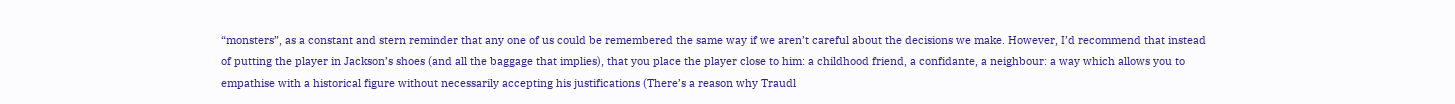“monsters”, as a constant and stern reminder that any one of us could be remembered the same way if we aren’t careful about the decisions we make. However, I’d recommend that instead of putting the player in Jackson’s shoes (and all the baggage that implies), that you place the player close to him: a childhood friend, a confidante, a neighbour: a way which allows you to empathise with a historical figure without necessarily accepting his justifications (There’s a reason why Traudl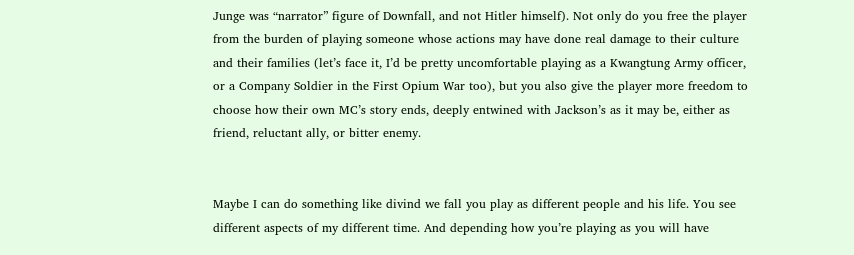Junge was “narrator” figure of Downfall, and not Hitler himself). Not only do you free the player from the burden of playing someone whose actions may have done real damage to their culture and their families (let’s face it, I’d be pretty uncomfortable playing as a Kwangtung Army officer, or a Company Soldier in the First Opium War too), but you also give the player more freedom to choose how their own MC’s story ends, deeply entwined with Jackson’s as it may be, either as friend, reluctant ally, or bitter enemy.


Maybe I can do something like divind we fall you play as different people and his life. You see different aspects of my different time. And depending how you’re playing as you will have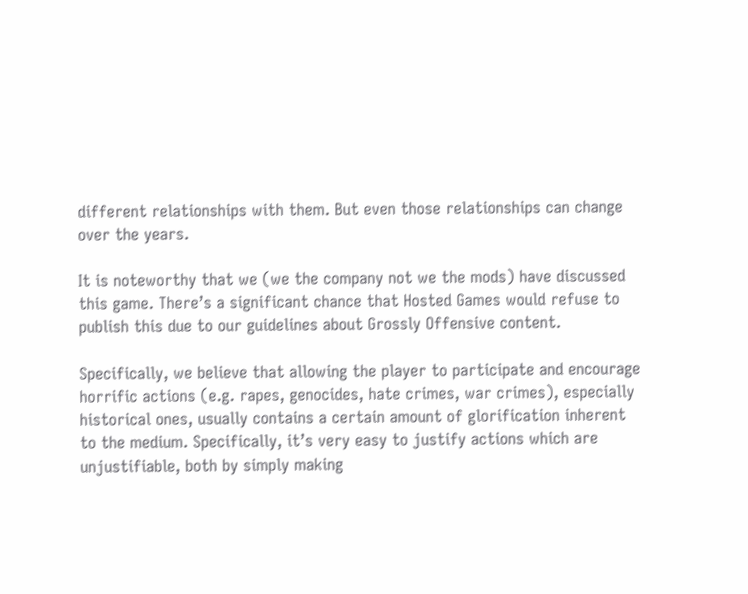different relationships with them. But even those relationships can change over the years.

It is noteworthy that we (we the company not we the mods) have discussed this game. There’s a significant chance that Hosted Games would refuse to publish this due to our guidelines about Grossly Offensive content.

Specifically, we believe that allowing the player to participate and encourage horrific actions (e.g. rapes, genocides, hate crimes, war crimes), especially historical ones, usually contains a certain amount of glorification inherent to the medium. Specifically, it’s very easy to justify actions which are unjustifiable, both by simply making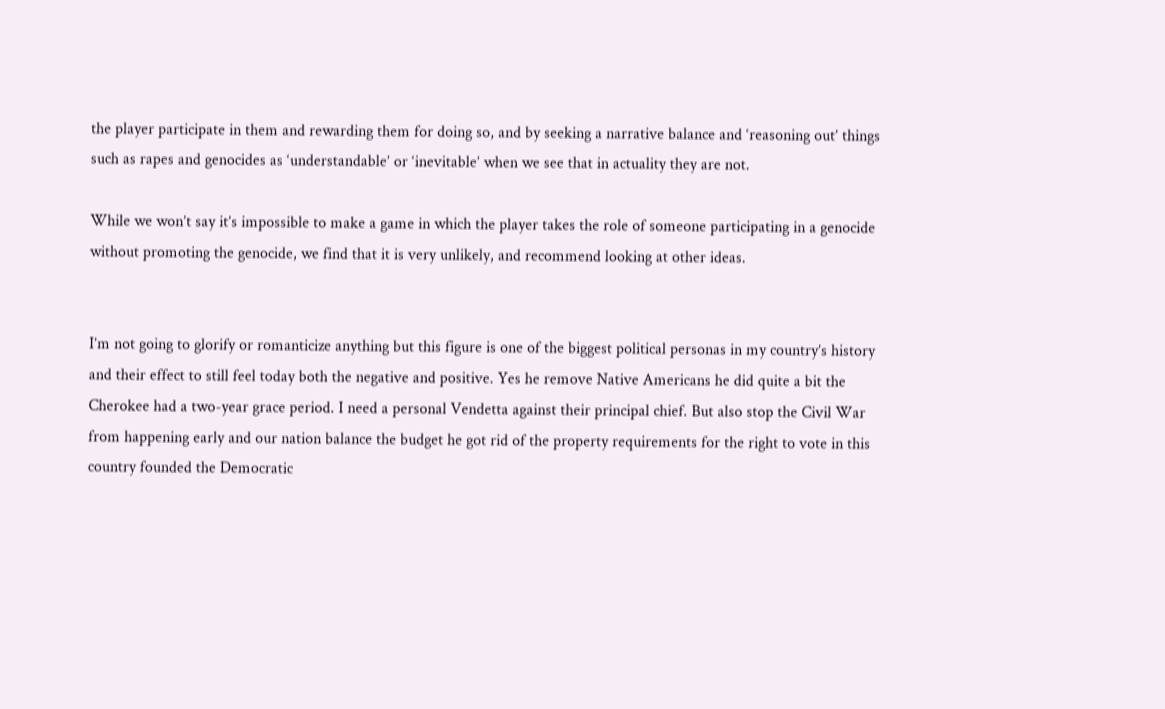the player participate in them and rewarding them for doing so, and by seeking a narrative balance and ‘reasoning out’ things such as rapes and genocides as ‘understandable’ or ‘inevitable’ when we see that in actuality they are not.

While we won’t say it’s impossible to make a game in which the player takes the role of someone participating in a genocide without promoting the genocide, we find that it is very unlikely, and recommend looking at other ideas.


I’m not going to glorify or romanticize anything but this figure is one of the biggest political personas in my country’s history and their effect to still feel today both the negative and positive. Yes he remove Native Americans he did quite a bit the Cherokee had a two-year grace period. I need a personal Vendetta against their principal chief. But also stop the Civil War from happening early and our nation balance the budget he got rid of the property requirements for the right to vote in this country founded the Democratic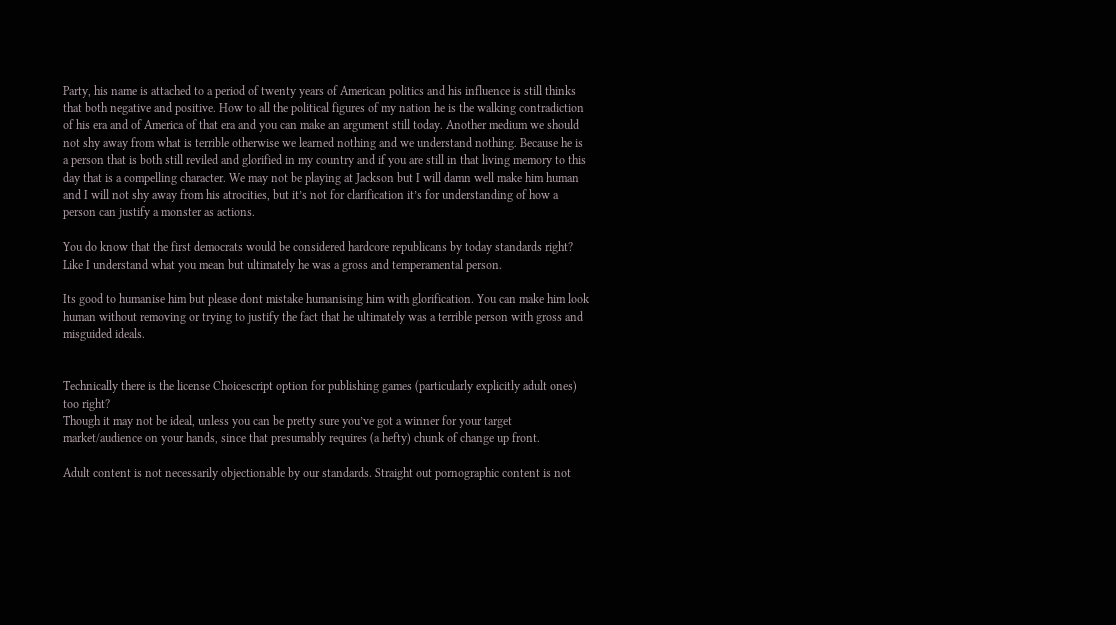Party, his name is attached to a period of twenty years of American politics and his influence is still thinks that both negative and positive. How to all the political figures of my nation he is the walking contradiction of his era and of America of that era and you can make an argument still today. Another medium we should not shy away from what is terrible otherwise we learned nothing and we understand nothing. Because he is a person that is both still reviled and glorified in my country and if you are still in that living memory to this day that is a compelling character. We may not be playing at Jackson but I will damn well make him human and I will not shy away from his atrocities, but it’s not for clarification it’s for understanding of how a person can justify a monster as actions.

You do know that the first democrats would be considered hardcore republicans by today standards right? Like I understand what you mean but ultimately he was a gross and temperamental person.

Its good to humanise him but please dont mistake humanising him with glorification. You can make him look human without removing or trying to justify the fact that he ultimately was a terrible person with gross and misguided ideals.


Technically there is the license Choicescript option for publishing games (particularly explicitly adult ones) too right?
Though it may not be ideal, unless you can be pretty sure you’ve got a winner for your target market/audience on your hands, since that presumably requires (a hefty) chunk of change up front.

Adult content is not necessarily objectionable by our standards. Straight out pornographic content is not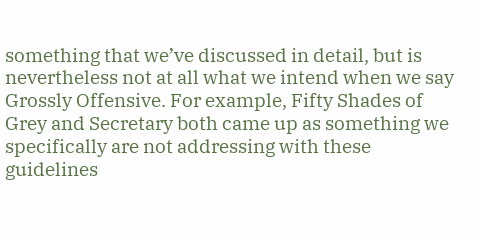something that we’ve discussed in detail, but is nevertheless not at all what we intend when we say Grossly Offensive. For example, Fifty Shades of Grey and Secretary both came up as something we specifically are not addressing with these guidelines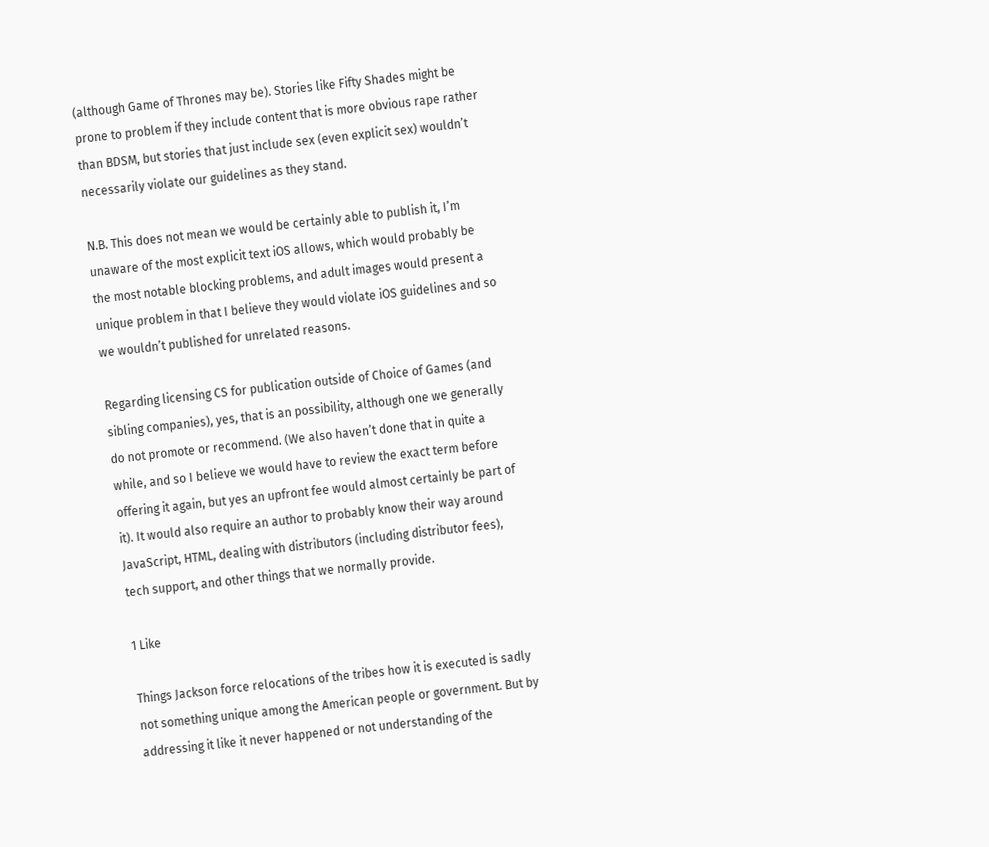(although Game of Thrones may be). Stories like Fifty Shades might be prone to problem if they include content that is more obvious rape rather than BDSM, but stories that just include sex (even explicit sex) wouldn’t necessarily violate our guidelines as they stand.

N.B. This does not mean we would be certainly able to publish it, I’m unaware of the most explicit text iOS allows, which would probably be the most notable blocking problems, and adult images would present a unique problem in that I believe they would violate iOS guidelines and so we wouldn’t published for unrelated reasons.

Regarding licensing CS for publication outside of Choice of Games (and sibling companies), yes, that is an possibility, although one we generally do not promote or recommend. (We also haven’t done that in quite a while, and so I believe we would have to review the exact term before offering it again, but yes an upfront fee would almost certainly be part of it). It would also require an author to probably know their way around JavaScript, HTML, dealing with distributors (including distributor fees), tech support, and other things that we normally provide.

1 Like

Things Jackson force relocations of the tribes how it is executed is sadly not something unique among the American people or government. But by addressing it like it never happened or not understanding of the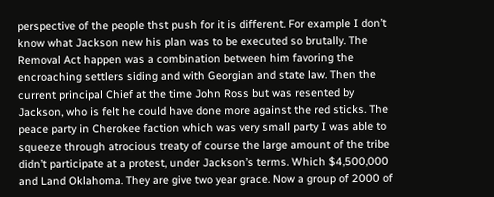perspective of the people thst push for it is different. For example I don’t know what Jackson new his plan was to be executed so brutally. The Removal Act happen was a combination between him favoring the encroaching settlers siding and with Georgian and state law. Then the current principal Chief at the time John Ross but was resented by Jackson, who is felt he could have done more against the red sticks. The peace party in Cherokee faction which was very small party I was able to squeeze through atrocious treaty of course the large amount of the tribe didn’t participate at a protest, under Jackson’s terms. Which $4,500,000 and Land Oklahoma. They are give two year grace. Now a group of 2000 of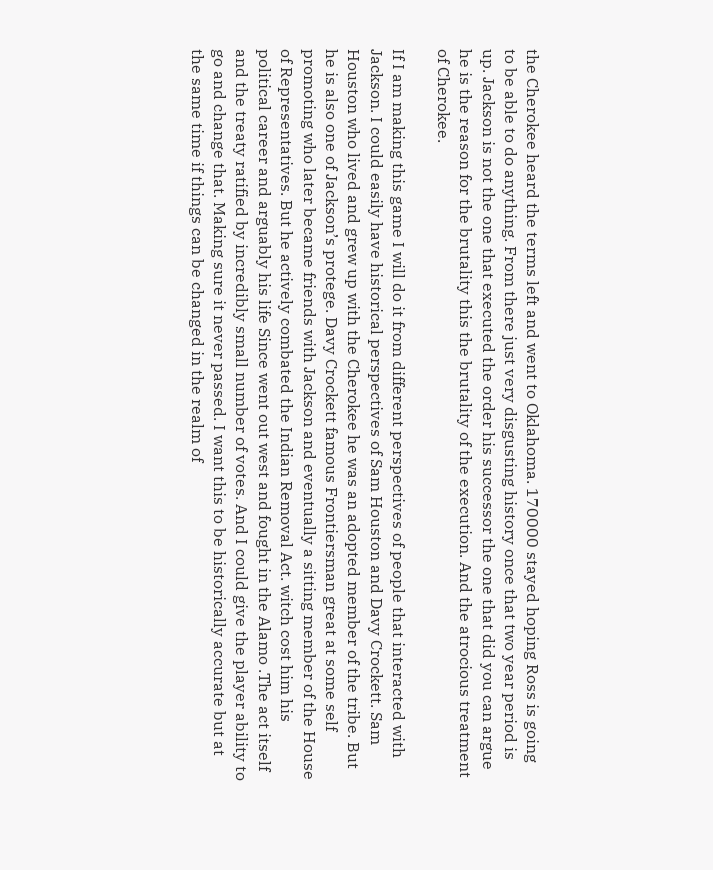the Cherokee heard the terms left and went to Oklahoma. 170000 stayed hoping Ross is going to be able to do anything. From there just very disgusting history once that two year period is up. Jackson is not the one that executed the order his successor the one that did you can argue he is the reason for the brutality this the brutality of the execution. And the atrocious treatment of Cherokee.

If I am making this game I will do it from different perspectives of people that interacted with Jackson. I could easily have historical perspectives of Sam Houston and Davy Crockett. Sam Houston who lived and grew up with the Cherokee he was an adopted member of the tribe. But he is also one of Jackson’s protege. Davy Crockett famous Frontiersman great at some self promoting who later became friends with Jackson and eventually a sitting member of the House of Representatives. But he actively combated the Indian Removal Act. witch cost him his political career and arguably his life Since went out west and fought in the Alamo .The act itself and the treaty ratified by incredibly small number of votes. And I could give the player ability to go and change that. Making sure it never passed. I want this to be historically accurate but at the same time if things can be changed in the realm of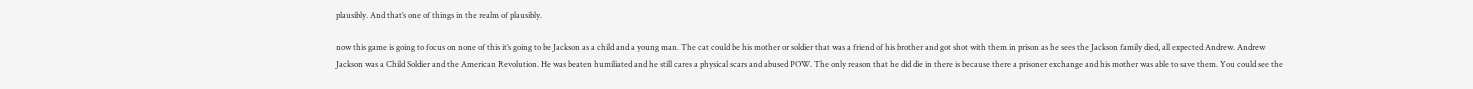plausibly. And that’s one of things in the realm of plausibly.

now this game is going to focus on none of this it’s going to be Jackson as a child and a young man. The cat could be his mother or soldier that was a friend of his brother and got shot with them in prison as he sees the Jackson family died, all expected Andrew. Andrew Jackson was a Child Soldier and the American Revolution. He was beaten humiliated and he still cares a physical scars and abused POW. The only reason that he did die in there is because there a prisoner exchange and his mother was able to save them. You could see the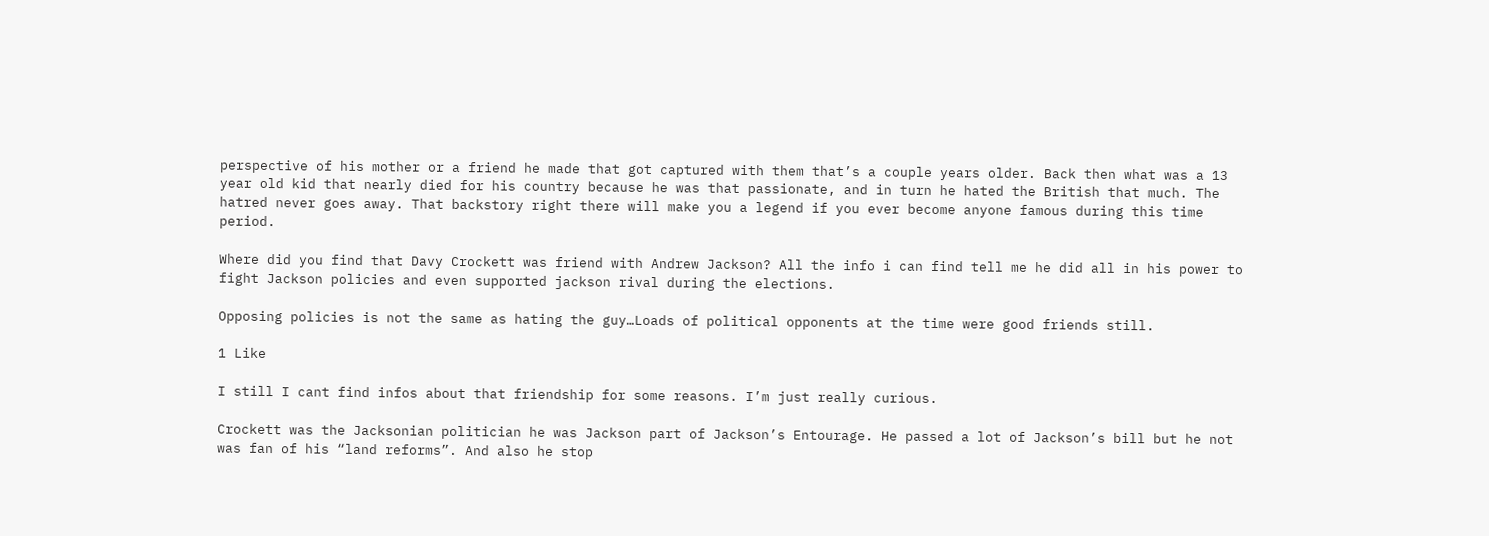perspective of his mother or a friend he made that got captured with them that’s a couple years older. Back then what was a 13 year old kid that nearly died for his country because he was that passionate, and in turn he hated the British that much. The hatred never goes away. That backstory right there will make you a legend if you ever become anyone famous during this time period.

Where did you find that Davy Crockett was friend with Andrew Jackson? All the info i can find tell me he did all in his power to fight Jackson policies and even supported jackson rival during the elections.

Opposing policies is not the same as hating the guy…Loads of political opponents at the time were good friends still.

1 Like

I still I cant find infos about that friendship for some reasons. I’m just really curious.

Crockett was the Jacksonian politician he was Jackson part of Jackson’s Entourage. He passed a lot of Jackson’s bill but he not was fan of his “land reforms”. And also he stop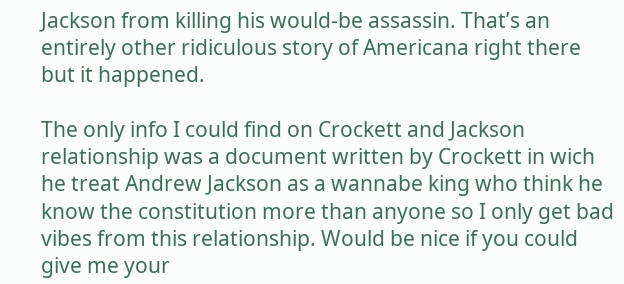Jackson from killing his would-be assassin. That’s an entirely other ridiculous story of Americana right there but it happened.

The only info I could find on Crockett and Jackson relationship was a document written by Crockett in wich he treat Andrew Jackson as a wannabe king who think he know the constitution more than anyone so I only get bad vibes from this relationship. Would be nice if you could give me your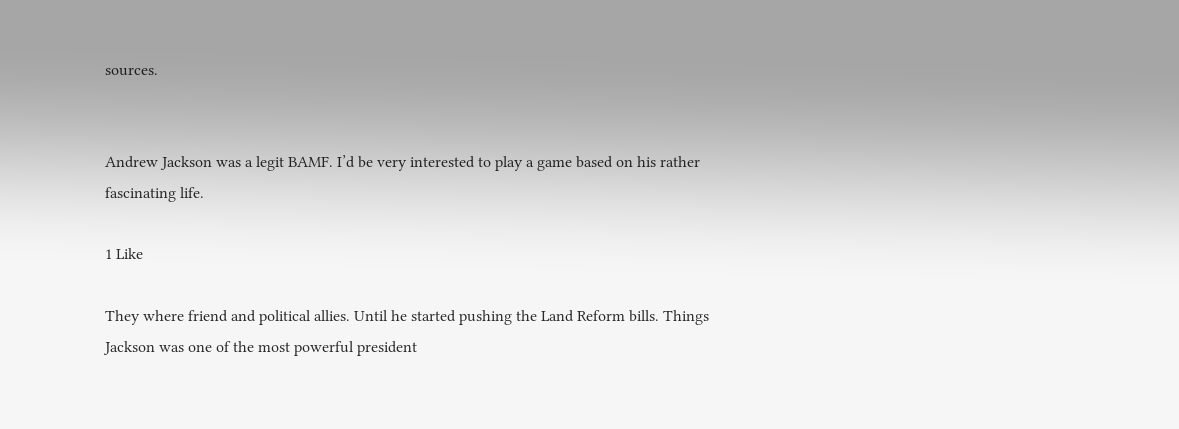sources.


Andrew Jackson was a legit BAMF. I’d be very interested to play a game based on his rather fascinating life.

1 Like

They where friend and political allies. Until he started pushing the Land Reform bills. Things Jackson was one of the most powerful president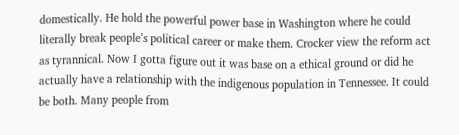domestically. He hold the powerful power base in Washington where he could literally break people’s political career or make them. Crocker view the reform act as tyrannical. Now I gotta figure out it was base on a ethical ground or did he actually have a relationship with the indigenous population in Tennessee. It could be both. Many people from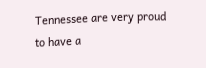Tennessee are very proud to have a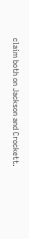claim both on Jackson and Crockett.